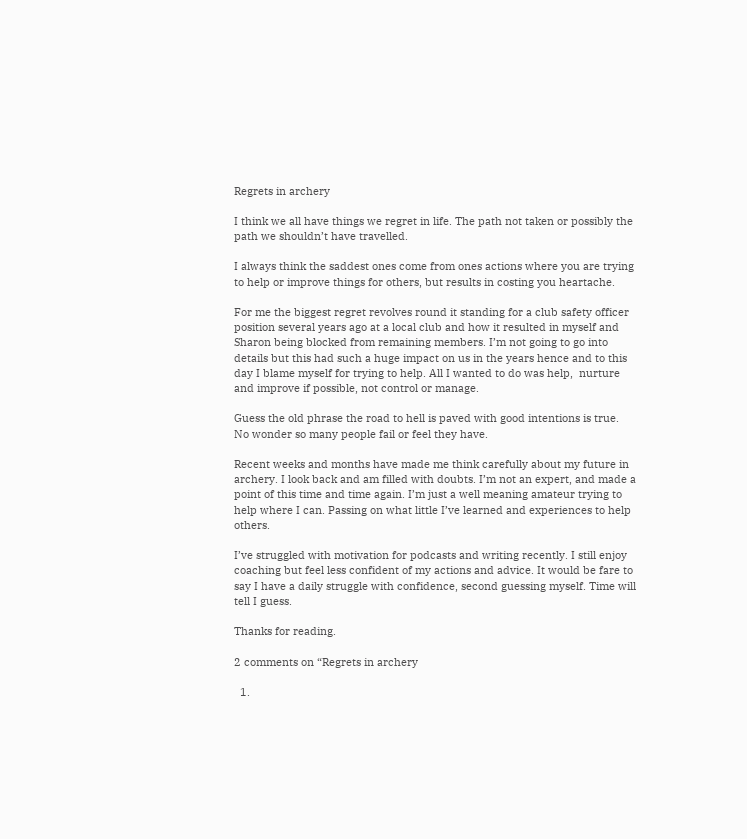Regrets in archery

I think we all have things we regret in life. The path not taken or possibly the path we shouldn’t have travelled.

I always think the saddest ones come from ones actions where you are trying to help or improve things for others, but results in costing you heartache.

For me the biggest regret revolves round it standing for a club safety officer position several years ago at a local club and how it resulted in myself and Sharon being blocked from remaining members. I’m not going to go into details but this had such a huge impact on us in the years hence and to this day I blame myself for trying to help. All I wanted to do was help,  nurture and improve if possible, not control or manage.

Guess the old phrase the road to hell is paved with good intentions is true. No wonder so many people fail or feel they have.

Recent weeks and months have made me think carefully about my future in archery. I look back and am filled with doubts. I’m not an expert, and made a point of this time and time again. I’m just a well meaning amateur trying to help where I can. Passing on what little I’ve learned and experiences to help others.

I’ve struggled with motivation for podcasts and writing recently. I still enjoy coaching but feel less confident of my actions and advice. It would be fare to say I have a daily struggle with confidence, second guessing myself. Time will tell I guess.

Thanks for reading.

2 comments on “Regrets in archery

  1.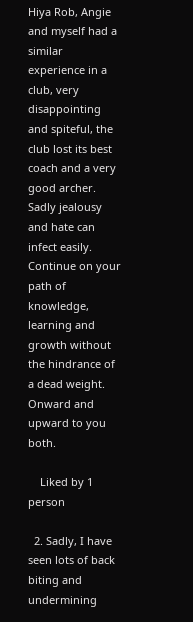Hiya Rob, Angie and myself had a similar experience in a club, very disappointing and spiteful, the club lost its best coach and a very good archer. Sadly jealousy and hate can infect easily. Continue on your path of knowledge, learning and growth without the hindrance of a dead weight. Onward and upward to you both.

    Liked by 1 person

  2. Sadly, I have seen lots of back biting and undermining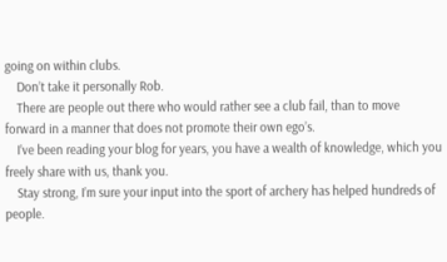going on within clubs.
    Don’t take it personally Rob.
    There are people out there who would rather see a club fail, than to move forward in a manner that does not promote their own ego’s.
    I’ve been reading your blog for years, you have a wealth of knowledge, which you freely share with us, thank you.
    Stay strong, I’m sure your input into the sport of archery has helped hundreds of people.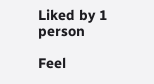Liked by 1 person

Feel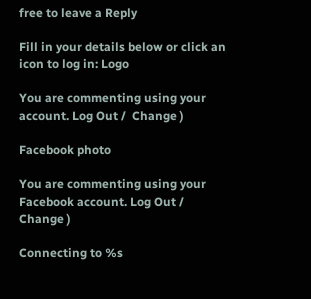free to leave a Reply

Fill in your details below or click an icon to log in: Logo

You are commenting using your account. Log Out /  Change )

Facebook photo

You are commenting using your Facebook account. Log Out /  Change )

Connecting to %s